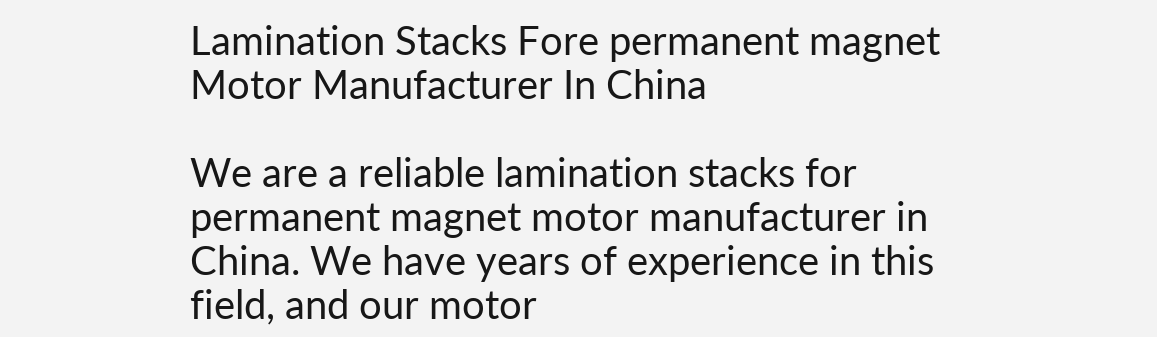Lamination Stacks Fore permanent magnet Motor Manufacturer In China

We are a reliable lamination stacks for permanent magnet motor manufacturer in China. We have years of experience in this field, and our motor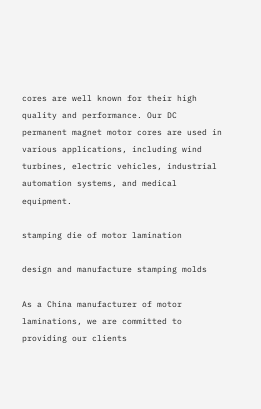cores are well known for their high quality and performance. Our DC permanent magnet motor cores are used in various applications, including wind turbines, electric vehicles, industrial automation systems, and medical equipment.

stamping die of motor lamination

design and manufacture stamping molds

As a China manufacturer of motor laminations, we are committed to providing our clients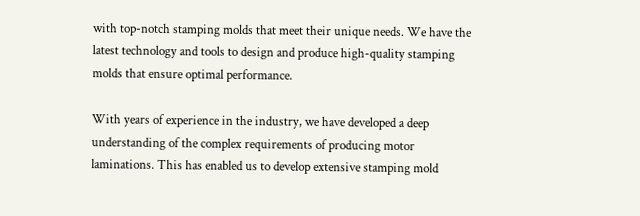with top-notch stamping molds that meet their unique needs. We have the latest technology and tools to design and produce high-quality stamping molds that ensure optimal performance.

With years of experience in the industry, we have developed a deep understanding of the complex requirements of producing motor laminations. This has enabled us to develop extensive stamping mold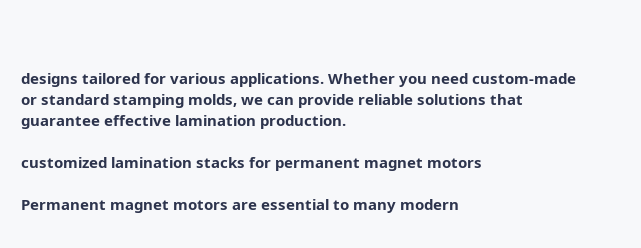designs tailored for various applications. Whether you need custom-made or standard stamping molds, we can provide reliable solutions that guarantee effective lamination production.

customized lamination stacks for permanent magnet motors

Permanent magnet motors are essential to many modern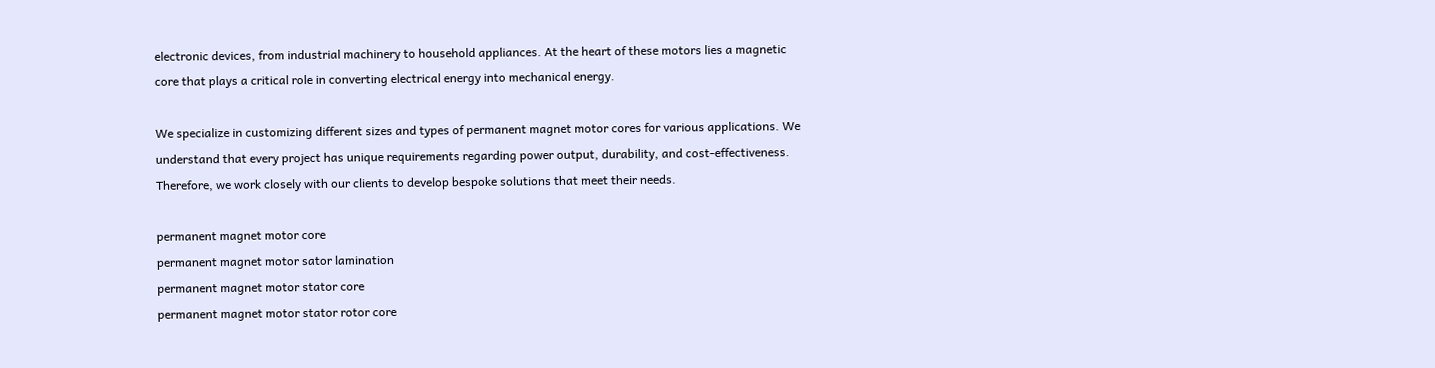electronic devices, from industrial machinery to household appliances. At the heart of these motors lies a magnetic core that plays a critical role in converting electrical energy into mechanical energy.

We specialize in customizing different sizes and types of permanent magnet motor cores for various applications. We understand that every project has unique requirements regarding power output, durability, and cost-effectiveness. Therefore, we work closely with our clients to develop bespoke solutions that meet their needs.

permanent magnet motor core
permanent magnet motor sator lamination
permanent magnet motor stator core
permanent magnet motor stator rotor core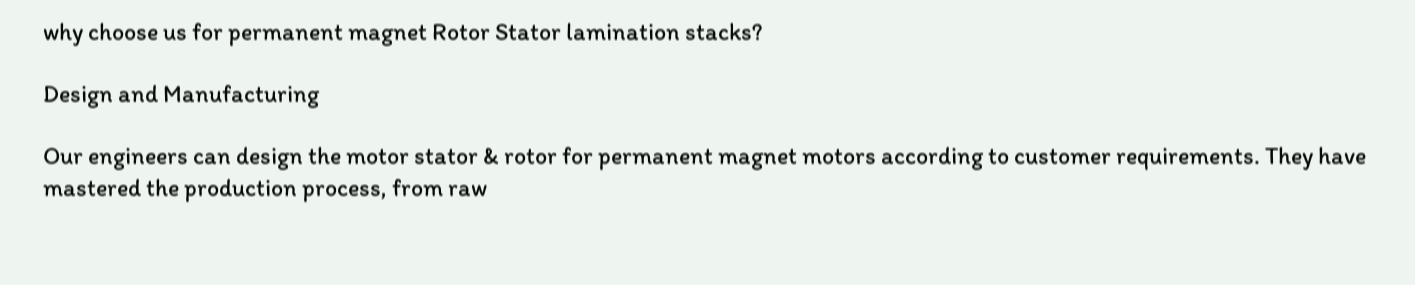why choose us for permanent magnet Rotor Stator lamination stacks?

Design and Manufacturing

Our engineers can design the motor stator & rotor for permanent magnet motors according to customer requirements. They have mastered the production process, from raw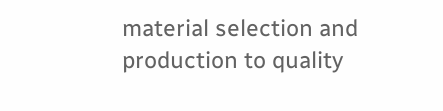material selection and production to quality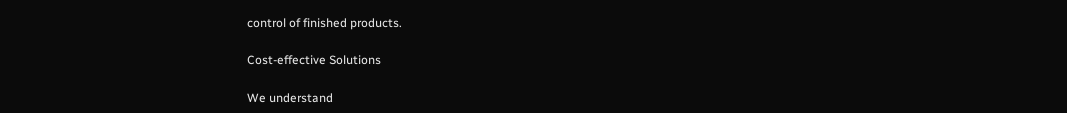control of finished products.

Cost-effective Solutions

We understand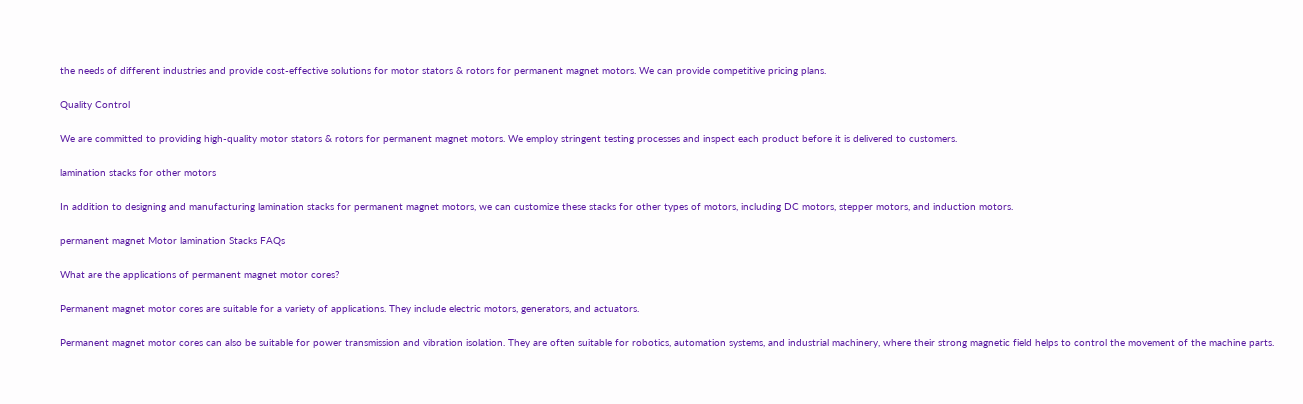the needs of different industries and provide cost-effective solutions for motor stators & rotors for permanent magnet motors. We can provide competitive pricing plans.

Quality Control

We are committed to providing high-quality motor stators & rotors for permanent magnet motors. We employ stringent testing processes and inspect each product before it is delivered to customers.

lamination stacks for other motors

In addition to designing and manufacturing lamination stacks for permanent magnet motors, we can customize these stacks for other types of motors, including DC motors, stepper motors, and induction motors.

permanent magnet Motor lamination Stacks FAQs

What are the applications of permanent magnet motor cores?

Permanent magnet motor cores are suitable for a variety of applications. They include electric motors, generators, and actuators.

Permanent magnet motor cores can also be suitable for power transmission and vibration isolation. They are often suitable for robotics, automation systems, and industrial machinery, where their strong magnetic field helps to control the movement of the machine parts.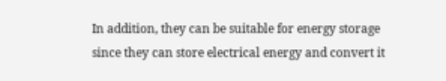In addition, they can be suitable for energy storage since they can store electrical energy and convert it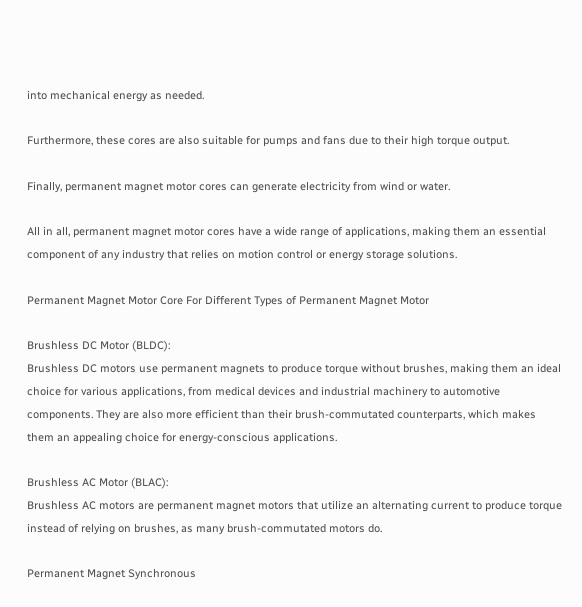into mechanical energy as needed.

Furthermore, these cores are also suitable for pumps and fans due to their high torque output.

Finally, permanent magnet motor cores can generate electricity from wind or water.

All in all, permanent magnet motor cores have a wide range of applications, making them an essential component of any industry that relies on motion control or energy storage solutions.

Permanent Magnet Motor Core For Different Types of Permanent Magnet Motor

Brushless DC Motor (BLDC):
Brushless DC motors use permanent magnets to produce torque without brushes, making them an ideal choice for various applications, from medical devices and industrial machinery to automotive components. They are also more efficient than their brush-commutated counterparts, which makes them an appealing choice for energy-conscious applications.

Brushless AC Motor (BLAC):
Brushless AC motors are permanent magnet motors that utilize an alternating current to produce torque instead of relying on brushes, as many brush-commutated motors do.

Permanent Magnet Synchronous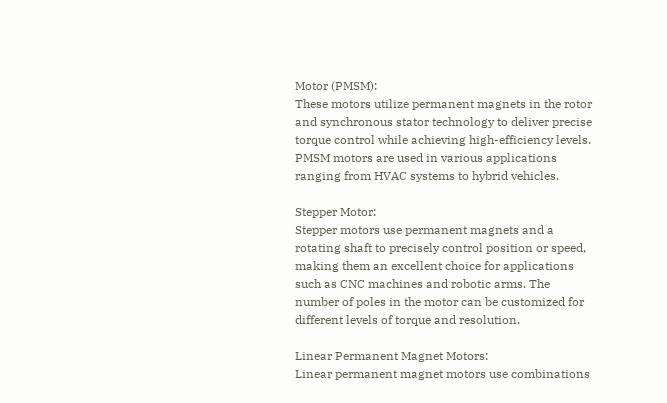Motor (PMSM):
These motors utilize permanent magnets in the rotor and synchronous stator technology to deliver precise torque control while achieving high-efficiency levels. PMSM motors are used in various applications ranging from HVAC systems to hybrid vehicles.

Stepper Motor:
Stepper motors use permanent magnets and a rotating shaft to precisely control position or speed, making them an excellent choice for applications such as CNC machines and robotic arms. The number of poles in the motor can be customized for different levels of torque and resolution.

Linear Permanent Magnet Motors:
Linear permanent magnet motors use combinations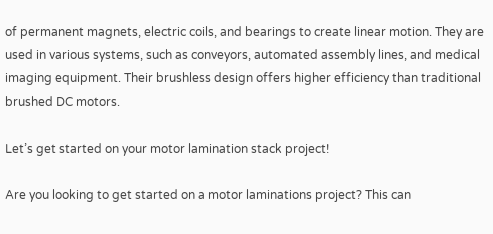of permanent magnets, electric coils, and bearings to create linear motion. They are used in various systems, such as conveyors, automated assembly lines, and medical imaging equipment. Their brushless design offers higher efficiency than traditional brushed DC motors.

Let’s get started on your motor lamination stack project!

Are you looking to get started on a motor laminations project? This can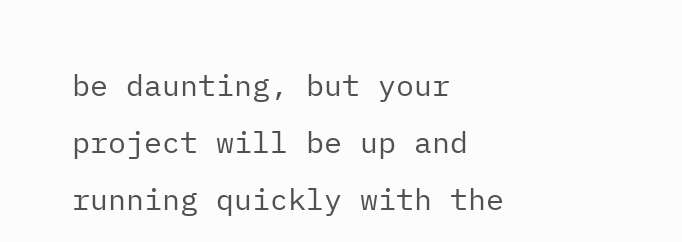be daunting, but your project will be up and running quickly with the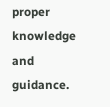proper knowledge and guidance.